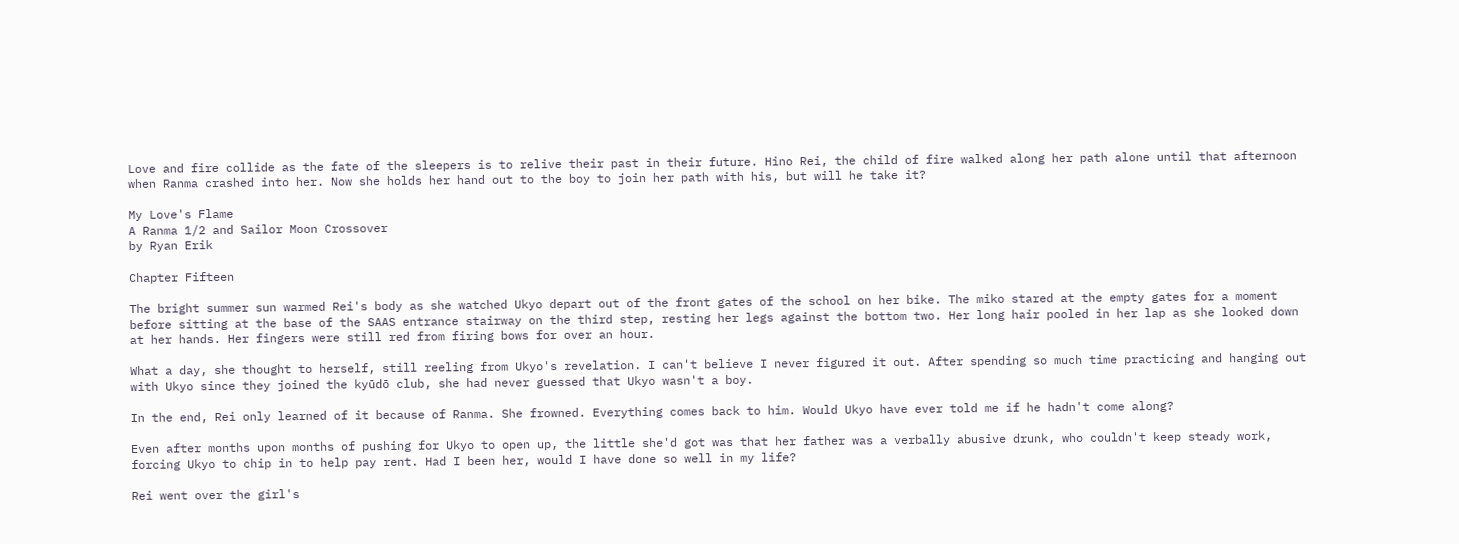Love and fire collide as the fate of the sleepers is to relive their past in their future. Hino Rei, the child of fire walked along her path alone until that afternoon when Ranma crashed into her. Now she holds her hand out to the boy to join her path with his, but will he take it?

My Love's Flame
A Ranma 1/2 and Sailor Moon Crossover
by Ryan Erik

Chapter Fifteen

The bright summer sun warmed Rei's body as she watched Ukyo depart out of the front gates of the school on her bike. The miko stared at the empty gates for a moment before sitting at the base of the SAAS entrance stairway on the third step, resting her legs against the bottom two. Her long hair pooled in her lap as she looked down at her hands. Her fingers were still red from firing bows for over an hour.

What a day, she thought to herself, still reeling from Ukyo's revelation. I can't believe I never figured it out. After spending so much time practicing and hanging out with Ukyo since they joined the kyūdō club, she had never guessed that Ukyo wasn't a boy.

In the end, Rei only learned of it because of Ranma. She frowned. Everything comes back to him. Would Ukyo have ever told me if he hadn't come along?

Even after months upon months of pushing for Ukyo to open up, the little she'd got was that her father was a verbally abusive drunk, who couldn't keep steady work, forcing Ukyo to chip in to help pay rent. Had I been her, would I have done so well in my life?

Rei went over the girl's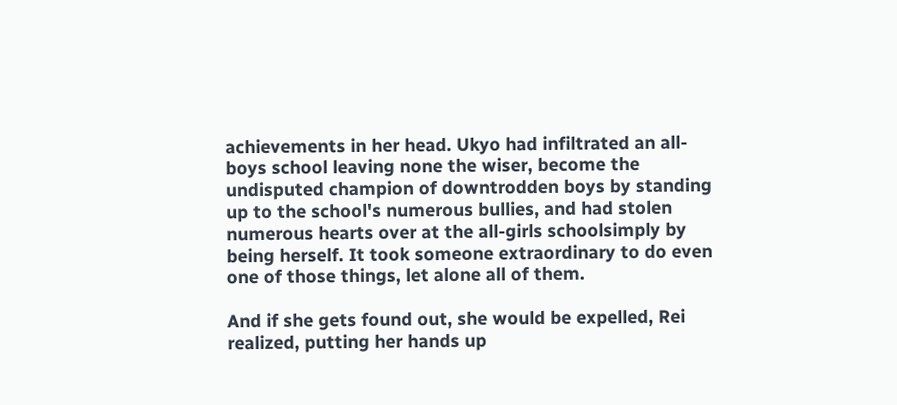achievements in her head. Ukyo had infiltrated an all-boys school leaving none the wiser, become the undisputed champion of downtrodden boys by standing up to the school's numerous bullies, and had stolen numerous hearts over at the all-girls schoolsimply by being herself. It took someone extraordinary to do even one of those things, let alone all of them.

And if she gets found out, she would be expelled, Rei realized, putting her hands up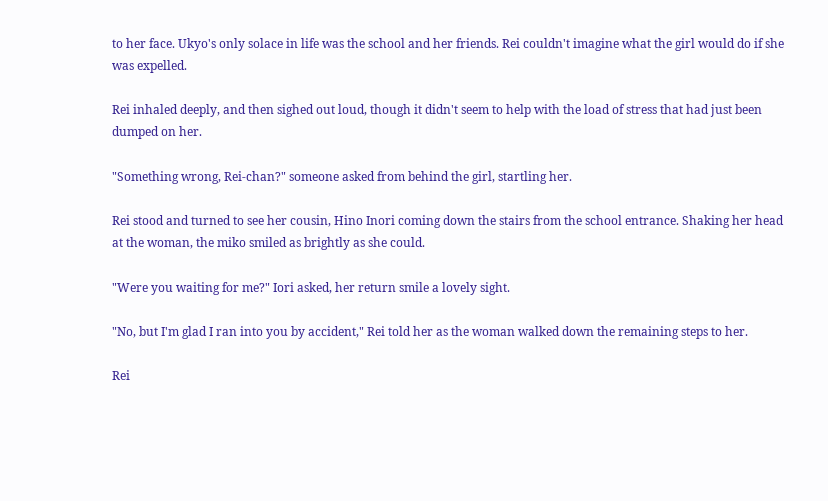to her face. Ukyo's only solace in life was the school and her friends. Rei couldn't imagine what the girl would do if she was expelled.

Rei inhaled deeply, and then sighed out loud, though it didn't seem to help with the load of stress that had just been dumped on her.

"Something wrong, Rei-chan?" someone asked from behind the girl, startling her.

Rei stood and turned to see her cousin, Hino Inori coming down the stairs from the school entrance. Shaking her head at the woman, the miko smiled as brightly as she could.

"Were you waiting for me?" Iori asked, her return smile a lovely sight.

"No, but I'm glad I ran into you by accident," Rei told her as the woman walked down the remaining steps to her.

Rei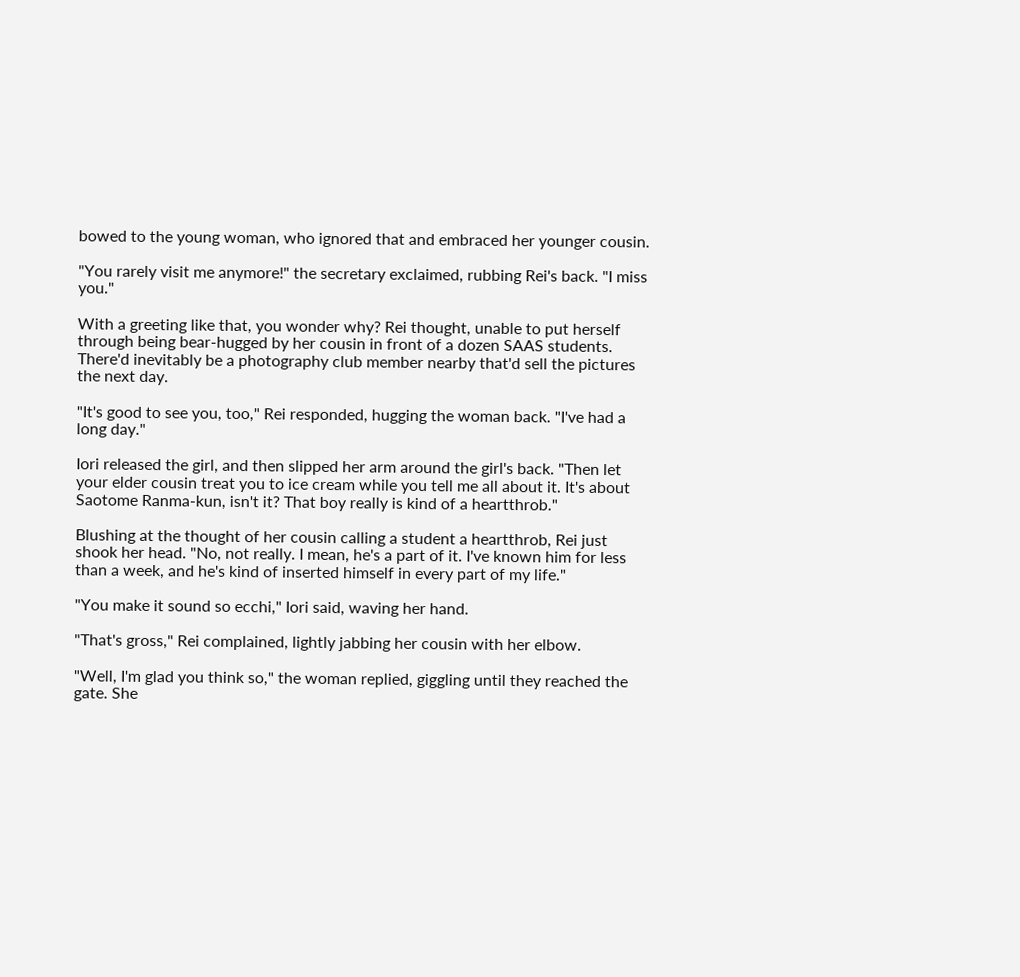bowed to the young woman, who ignored that and embraced her younger cousin.

"You rarely visit me anymore!" the secretary exclaimed, rubbing Rei's back. "I miss you."

With a greeting like that, you wonder why? Rei thought, unable to put herself through being bear-hugged by her cousin in front of a dozen SAAS students. There'd inevitably be a photography club member nearby that'd sell the pictures the next day.

"It's good to see you, too," Rei responded, hugging the woman back. "I've had a long day."

Iori released the girl, and then slipped her arm around the girl's back. "Then let your elder cousin treat you to ice cream while you tell me all about it. It's about Saotome Ranma-kun, isn't it? That boy really is kind of a heartthrob."

Blushing at the thought of her cousin calling a student a heartthrob, Rei just shook her head. "No, not really. I mean, he's a part of it. I've known him for less than a week, and he's kind of inserted himself in every part of my life."

"You make it sound so ecchi," Iori said, waving her hand.

"That's gross," Rei complained, lightly jabbing her cousin with her elbow.

"Well, I'm glad you think so," the woman replied, giggling until they reached the gate. She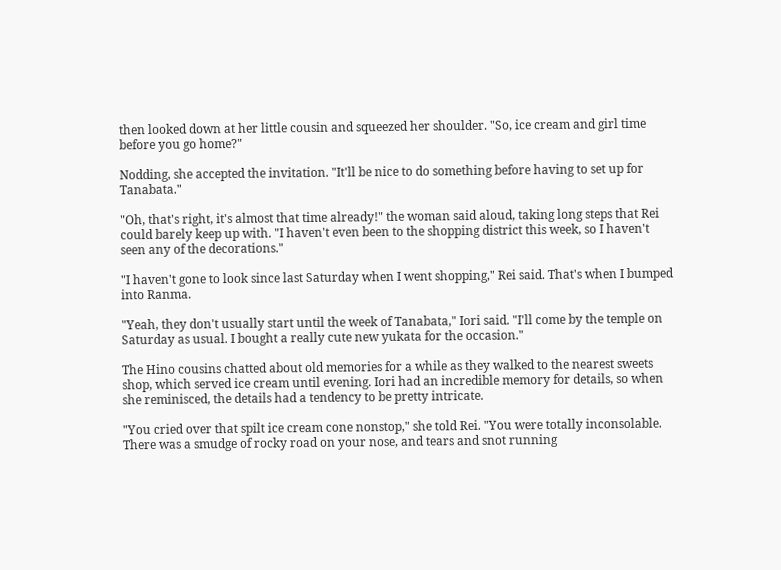then looked down at her little cousin and squeezed her shoulder. "So, ice cream and girl time before you go home?"

Nodding, she accepted the invitation. "It'll be nice to do something before having to set up for Tanabata."

"Oh, that's right, it's almost that time already!" the woman said aloud, taking long steps that Rei could barely keep up with. "I haven't even been to the shopping district this week, so I haven't seen any of the decorations."

"I haven't gone to look since last Saturday when I went shopping," Rei said. That's when I bumped into Ranma.

"Yeah, they don't usually start until the week of Tanabata," Iori said. "I'll come by the temple on Saturday as usual. I bought a really cute new yukata for the occasion."

The Hino cousins chatted about old memories for a while as they walked to the nearest sweets shop, which served ice cream until evening. Iori had an incredible memory for details, so when she reminisced, the details had a tendency to be pretty intricate.

"You cried over that spilt ice cream cone nonstop," she told Rei. "You were totally inconsolable. There was a smudge of rocky road on your nose, and tears and snot running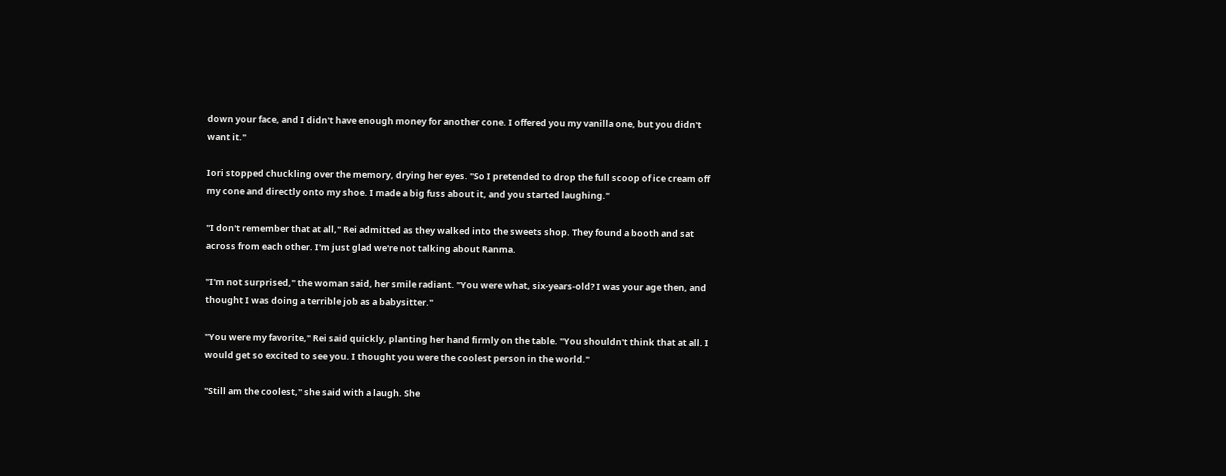down your face, and I didn't have enough money for another cone. I offered you my vanilla one, but you didn't want it."

Iori stopped chuckling over the memory, drying her eyes. "So I pretended to drop the full scoop of ice cream off my cone and directly onto my shoe. I made a big fuss about it, and you started laughing."

"I don't remember that at all," Rei admitted as they walked into the sweets shop. They found a booth and sat across from each other. I'm just glad we're not talking about Ranma.

"I'm not surprised," the woman said, her smile radiant. "You were what, six-years-old? I was your age then, and thought I was doing a terrible job as a babysitter."

"You were my favorite," Rei said quickly, planting her hand firmly on the table. "You shouldn't think that at all. I would get so excited to see you. I thought you were the coolest person in the world."

"Still am the coolest," she said with a laugh. She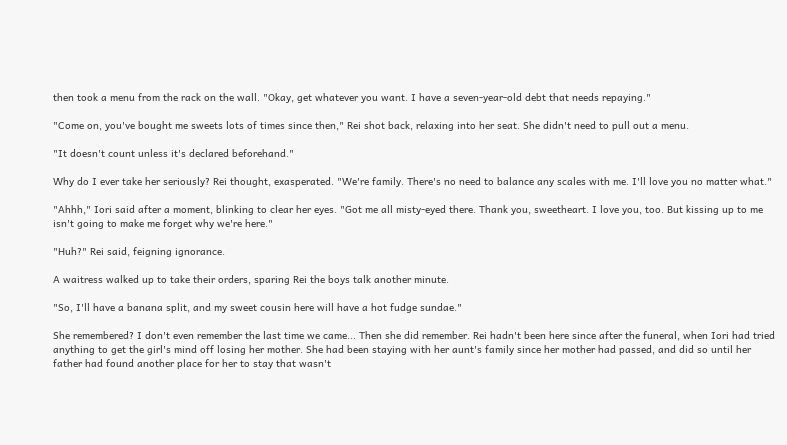then took a menu from the rack on the wall. "Okay, get whatever you want. I have a seven-year-old debt that needs repaying."

"Come on, you've bought me sweets lots of times since then," Rei shot back, relaxing into her seat. She didn't need to pull out a menu.

"It doesn't count unless it's declared beforehand."

Why do I ever take her seriously? Rei thought, exasperated. "We're family. There's no need to balance any scales with me. I'll love you no matter what."

"Ahhh," Iori said after a moment, blinking to clear her eyes. "Got me all misty-eyed there. Thank you, sweetheart. I love you, too. But kissing up to me isn't going to make me forget why we're here."

"Huh?" Rei said, feigning ignorance.

A waitress walked up to take their orders, sparing Rei the boys talk another minute.

"So, I'll have a banana split, and my sweet cousin here will have a hot fudge sundae."

She remembered? I don't even remember the last time we came... Then she did remember. Rei hadn't been here since after the funeral, when Iori had tried anything to get the girl's mind off losing her mother. She had been staying with her aunt's family since her mother had passed, and did so until her father had found another place for her to stay that wasn't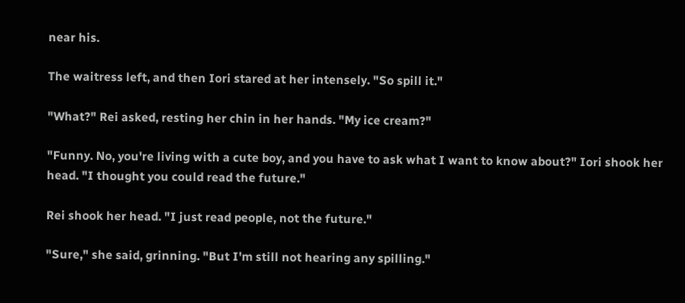near his.

The waitress left, and then Iori stared at her intensely. "So spill it."

"What?" Rei asked, resting her chin in her hands. "My ice cream?"

"Funny. No, you're living with a cute boy, and you have to ask what I want to know about?" Iori shook her head. "I thought you could read the future."

Rei shook her head. "I just read people, not the future."

"Sure," she said, grinning. "But I'm still not hearing any spilling."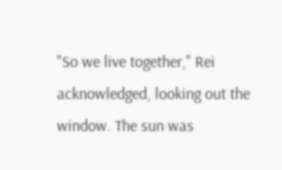"So we live together," Rei acknowledged, looking out the window. The sun was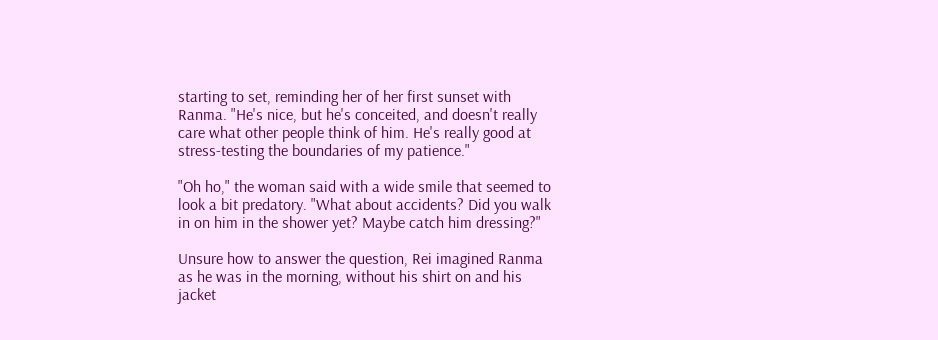starting to set, reminding her of her first sunset with Ranma. "He's nice, but he's conceited, and doesn't really care what other people think of him. He's really good at stress-testing the boundaries of my patience."

"Oh ho," the woman said with a wide smile that seemed to look a bit predatory. "What about accidents? Did you walk in on him in the shower yet? Maybe catch him dressing?"

Unsure how to answer the question, Rei imagined Ranma as he was in the morning, without his shirt on and his jacket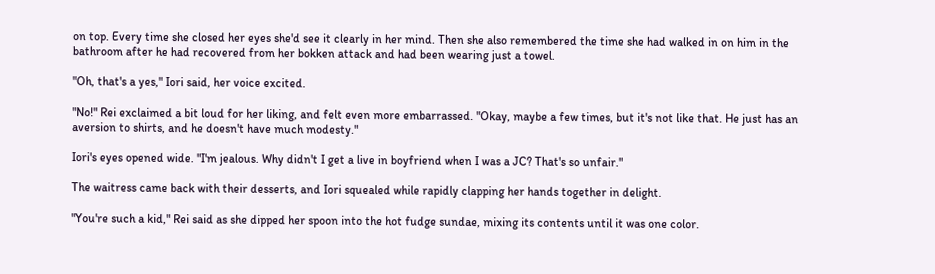on top. Every time she closed her eyes she'd see it clearly in her mind. Then she also remembered the time she had walked in on him in the bathroom after he had recovered from her bokken attack and had been wearing just a towel.

"Oh, that's a yes," Iori said, her voice excited.

"No!" Rei exclaimed a bit loud for her liking, and felt even more embarrassed. "Okay, maybe a few times, but it's not like that. He just has an aversion to shirts, and he doesn't have much modesty."

Iori's eyes opened wide. "I'm jealous. Why didn't I get a live in boyfriend when I was a JC? That's so unfair."

The waitress came back with their desserts, and Iori squealed while rapidly clapping her hands together in delight.

"You're such a kid," Rei said as she dipped her spoon into the hot fudge sundae, mixing its contents until it was one color.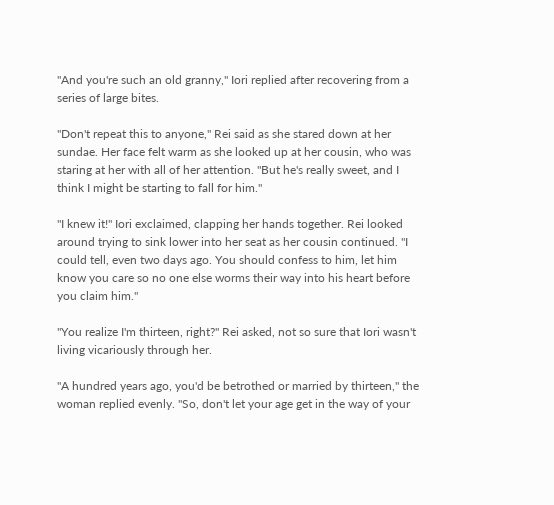"And you're such an old granny," Iori replied after recovering from a series of large bites.

"Don't repeat this to anyone," Rei said as she stared down at her sundae. Her face felt warm as she looked up at her cousin, who was staring at her with all of her attention. "But he's really sweet, and I think I might be starting to fall for him."

"I knew it!" Iori exclaimed, clapping her hands together. Rei looked around trying to sink lower into her seat as her cousin continued. "I could tell, even two days ago. You should confess to him, let him know you care so no one else worms their way into his heart before you claim him."

"You realize I'm thirteen, right?" Rei asked, not so sure that Iori wasn't living vicariously through her.

"A hundred years ago, you'd be betrothed or married by thirteen," the woman replied evenly. "So, don't let your age get in the way of your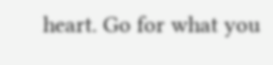heart. Go for what you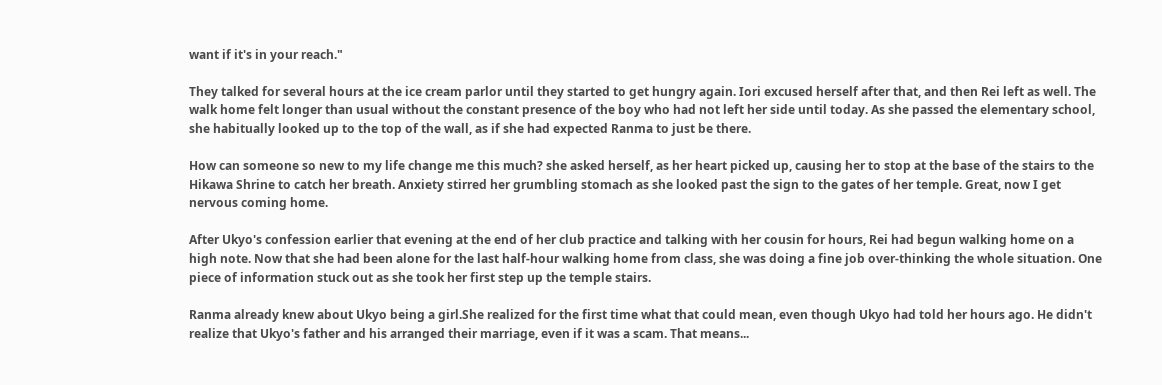want if it's in your reach."

They talked for several hours at the ice cream parlor until they started to get hungry again. Iori excused herself after that, and then Rei left as well. The walk home felt longer than usual without the constant presence of the boy who had not left her side until today. As she passed the elementary school, she habitually looked up to the top of the wall, as if she had expected Ranma to just be there.

How can someone so new to my life change me this much? she asked herself, as her heart picked up, causing her to stop at the base of the stairs to the Hikawa Shrine to catch her breath. Anxiety stirred her grumbling stomach as she looked past the sign to the gates of her temple. Great, now I get nervous coming home.

After Ukyo's confession earlier that evening at the end of her club practice and talking with her cousin for hours, Rei had begun walking home on a high note. Now that she had been alone for the last half-hour walking home from class, she was doing a fine job over-thinking the whole situation. One piece of information stuck out as she took her first step up the temple stairs.

Ranma already knew about Ukyo being a girl.She realized for the first time what that could mean, even though Ukyo had told her hours ago. He didn't realize that Ukyo's father and his arranged their marriage, even if it was a scam. That means...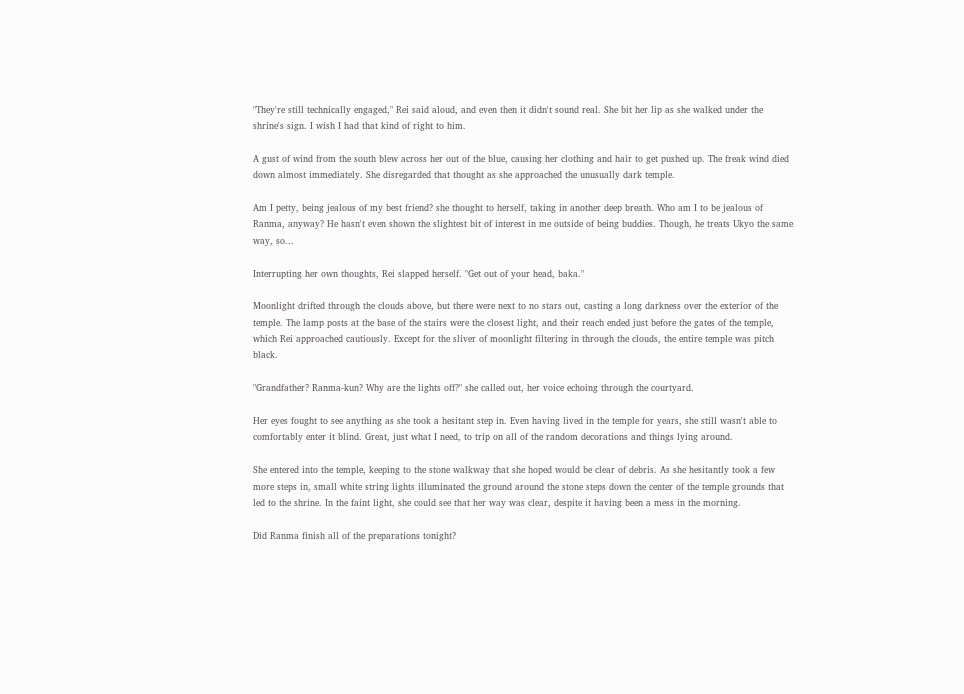"They're still technically engaged," Rei said aloud, and even then it didn't sound real. She bit her lip as she walked under the shrine's sign. I wish I had that kind of right to him.

A gust of wind from the south blew across her out of the blue, causing her clothing and hair to get pushed up. The freak wind died down almost immediately. She disregarded that thought as she approached the unusually dark temple.

Am I petty, being jealous of my best friend? she thought to herself, taking in another deep breath. Who am I to be jealous of Ranma, anyway? He hasn't even shown the slightest bit of interest in me outside of being buddies. Though, he treats Ukyo the same way, so...

Interrupting her own thoughts, Rei slapped herself. "Get out of your head, baka."

Moonlight drifted through the clouds above, but there were next to no stars out, casting a long darkness over the exterior of the temple. The lamp posts at the base of the stairs were the closest light, and their reach ended just before the gates of the temple, which Rei approached cautiously. Except for the sliver of moonlight filtering in through the clouds, the entire temple was pitch black.

"Grandfather? Ranma-kun? Why are the lights off?" she called out, her voice echoing through the courtyard.

Her eyes fought to see anything as she took a hesitant step in. Even having lived in the temple for years, she still wasn't able to comfortably enter it blind. Great, just what I need, to trip on all of the random decorations and things lying around.

She entered into the temple, keeping to the stone walkway that she hoped would be clear of debris. As she hesitantly took a few more steps in, small white string lights illuminated the ground around the stone steps down the center of the temple grounds that led to the shrine. In the faint light, she could see that her way was clear, despite it having been a mess in the morning.

Did Ranma finish all of the preparations tonight?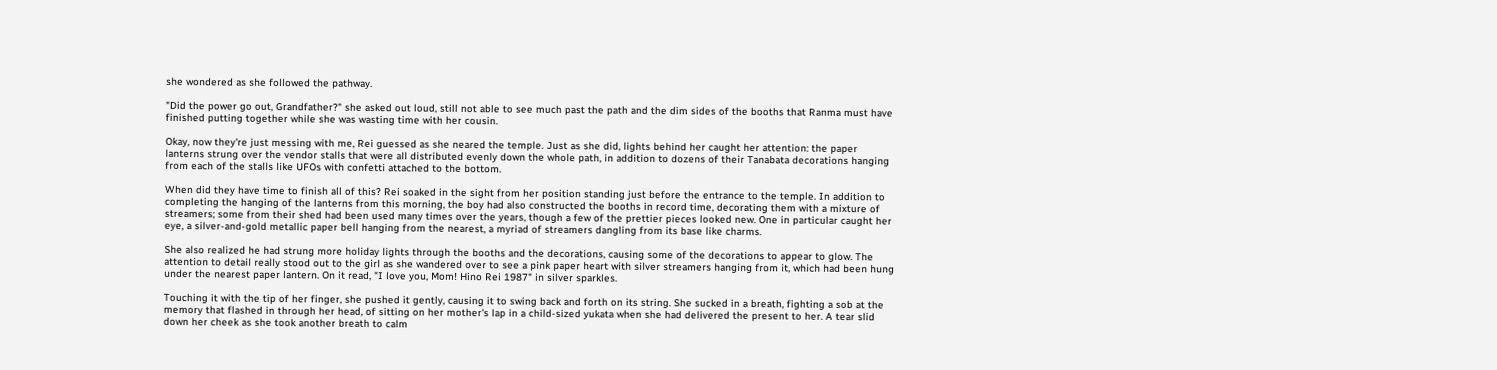she wondered as she followed the pathway.

"Did the power go out, Grandfather?" she asked out loud, still not able to see much past the path and the dim sides of the booths that Ranma must have finished putting together while she was wasting time with her cousin.

Okay, now they're just messing with me, Rei guessed as she neared the temple. Just as she did, lights behind her caught her attention: the paper lanterns strung over the vendor stalls that were all distributed evenly down the whole path, in addition to dozens of their Tanabata decorations hanging from each of the stalls like UFOs with confetti attached to the bottom.

When did they have time to finish all of this? Rei soaked in the sight from her position standing just before the entrance to the temple. In addition to completing the hanging of the lanterns from this morning, the boy had also constructed the booths in record time, decorating them with a mixture of streamers; some from their shed had been used many times over the years, though a few of the prettier pieces looked new. One in particular caught her eye, a silver-and-gold metallic paper bell hanging from the nearest, a myriad of streamers dangling from its base like charms.

She also realized he had strung more holiday lights through the booths and the decorations, causing some of the decorations to appear to glow. The attention to detail really stood out to the girl as she wandered over to see a pink paper heart with silver streamers hanging from it, which had been hung under the nearest paper lantern. On it read, "I love you, Mom! Hino Rei 1987" in silver sparkles.

Touching it with the tip of her finger, she pushed it gently, causing it to swing back and forth on its string. She sucked in a breath, fighting a sob at the memory that flashed in through her head, of sitting on her mother's lap in a child-sized yukata when she had delivered the present to her. A tear slid down her cheek as she took another breath to calm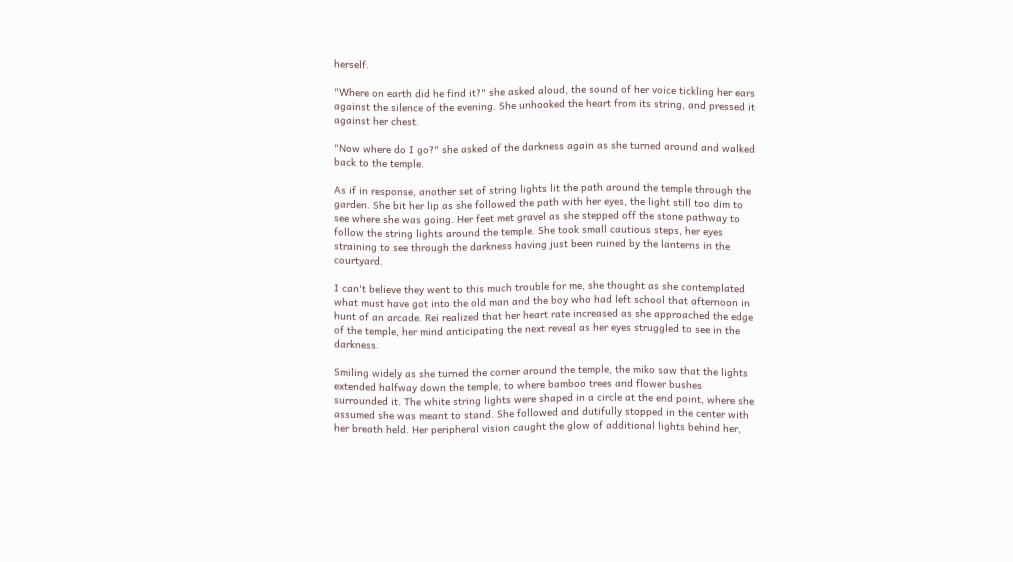herself.

"Where on earth did he find it?" she asked aloud, the sound of her voice tickling her ears against the silence of the evening. She unhooked the heart from its string, and pressed it against her chest.

"Now where do I go?" she asked of the darkness again as she turned around and walked back to the temple.

As if in response, another set of string lights lit the path around the temple through the garden. She bit her lip as she followed the path with her eyes, the light still too dim to see where she was going. Her feet met gravel as she stepped off the stone pathway to follow the string lights around the temple. She took small cautious steps, her eyes straining to see through the darkness having just been ruined by the lanterns in the courtyard.

I can't believe they went to this much trouble for me, she thought as she contemplated what must have got into the old man and the boy who had left school that afternoon in hunt of an arcade. Rei realized that her heart rate increased as she approached the edge of the temple, her mind anticipating the next reveal as her eyes struggled to see in the darkness.

Smiling widely as she turned the corner around the temple, the miko saw that the lights extended halfway down the temple, to where bamboo trees and flower bushes surrounded it. The white string lights were shaped in a circle at the end point, where she assumed she was meant to stand. She followed and dutifully stopped in the center with her breath held. Her peripheral vision caught the glow of additional lights behind her,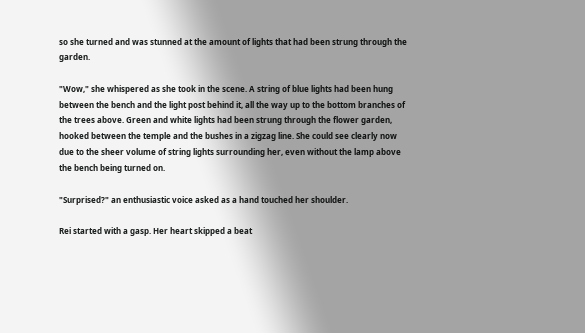so she turned and was stunned at the amount of lights that had been strung through the garden.

"Wow," she whispered as she took in the scene. A string of blue lights had been hung between the bench and the light post behind it, all the way up to the bottom branches of the trees above. Green and white lights had been strung through the flower garden, hooked between the temple and the bushes in a zigzag line. She could see clearly now due to the sheer volume of string lights surrounding her, even without the lamp above the bench being turned on.

"Surprised?" an enthusiastic voice asked as a hand touched her shoulder.

Rei started with a gasp. Her heart skipped a beat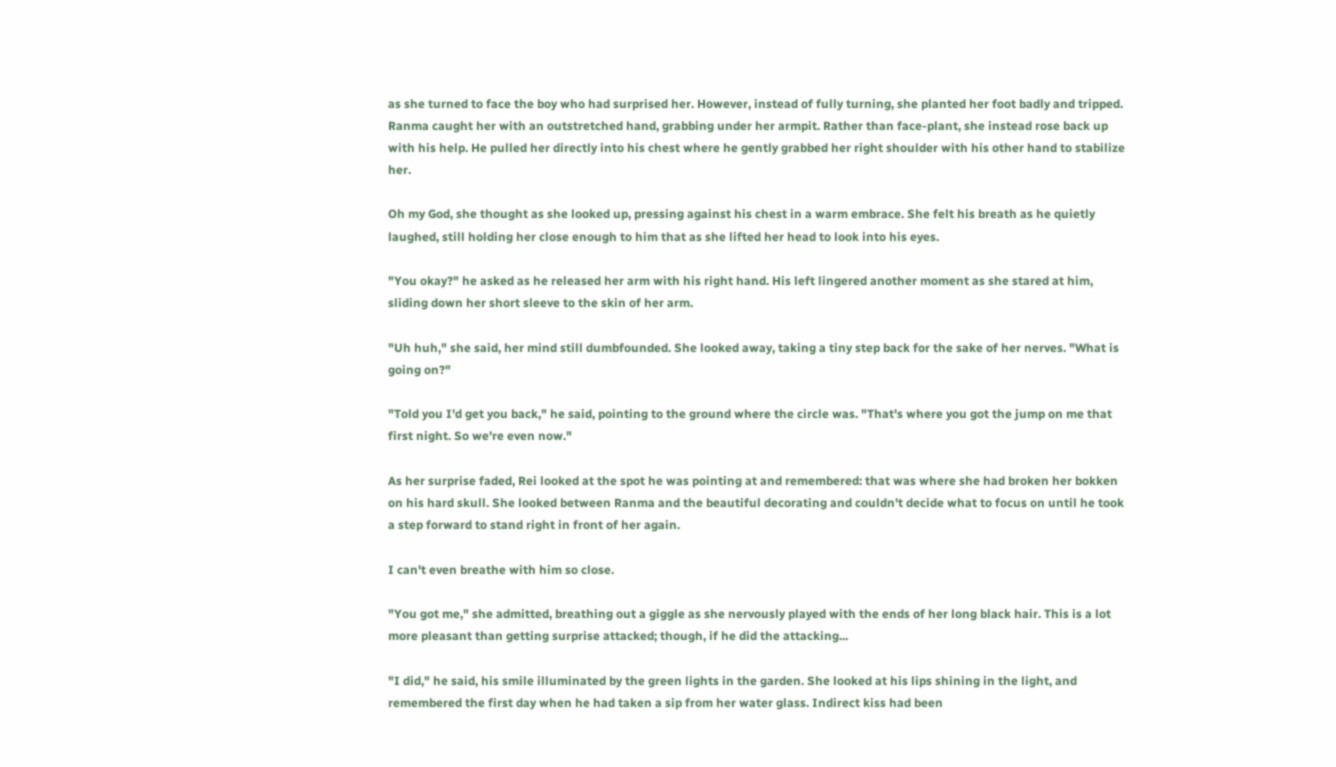as she turned to face the boy who had surprised her. However, instead of fully turning, she planted her foot badly and tripped. Ranma caught her with an outstretched hand, grabbing under her armpit. Rather than face-plant, she instead rose back up with his help. He pulled her directly into his chest where he gently grabbed her right shoulder with his other hand to stabilize her.

Oh my God, she thought as she looked up, pressing against his chest in a warm embrace. She felt his breath as he quietly laughed, still holding her close enough to him that as she lifted her head to look into his eyes.

"You okay?" he asked as he released her arm with his right hand. His left lingered another moment as she stared at him, sliding down her short sleeve to the skin of her arm.

"Uh huh," she said, her mind still dumbfounded. She looked away, taking a tiny step back for the sake of her nerves. "What is going on?"

"Told you I'd get you back," he said, pointing to the ground where the circle was. "That's where you got the jump on me that first night. So we're even now."

As her surprise faded, Rei looked at the spot he was pointing at and remembered: that was where she had broken her bokken on his hard skull. She looked between Ranma and the beautiful decorating and couldn't decide what to focus on until he took a step forward to stand right in front of her again.

I can't even breathe with him so close.

"You got me," she admitted, breathing out a giggle as she nervously played with the ends of her long black hair. This is a lot more pleasant than getting surprise attacked; though, if he did the attacking...

"I did," he said, his smile illuminated by the green lights in the garden. She looked at his lips shining in the light, and remembered the first day when he had taken a sip from her water glass. Indirect kiss had been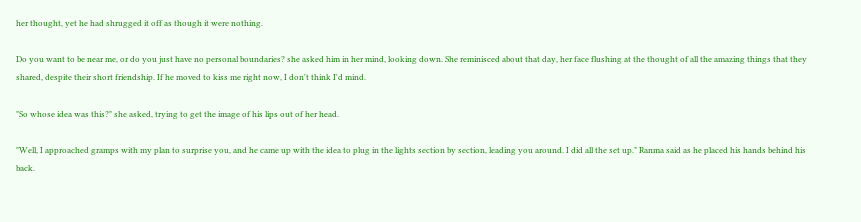her thought, yet he had shrugged it off as though it were nothing.

Do you want to be near me, or do you just have no personal boundaries? she asked him in her mind, looking down. She reminisced about that day, her face flushing at the thought of all the amazing things that they shared, despite their short friendship. If he moved to kiss me right now, I don't think I'd mind.

"So whose idea was this?" she asked, trying to get the image of his lips out of her head.

"Well, I approached gramps with my plan to surprise you, and he came up with the idea to plug in the lights section by section, leading you around. I did all the set up." Ranma said as he placed his hands behind his back.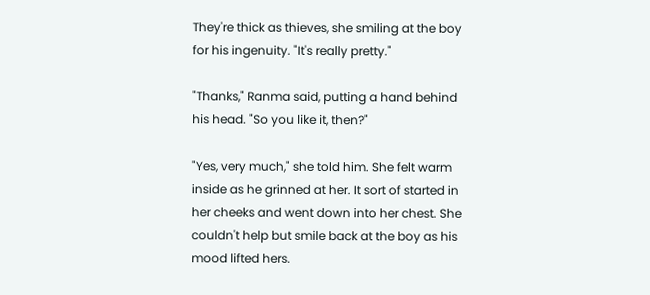They're thick as thieves, she smiling at the boy for his ingenuity. "It's really pretty."

"Thanks," Ranma said, putting a hand behind his head. "So you like it, then?"

"Yes, very much," she told him. She felt warm inside as he grinned at her. It sort of started in her cheeks and went down into her chest. She couldn't help but smile back at the boy as his mood lifted hers.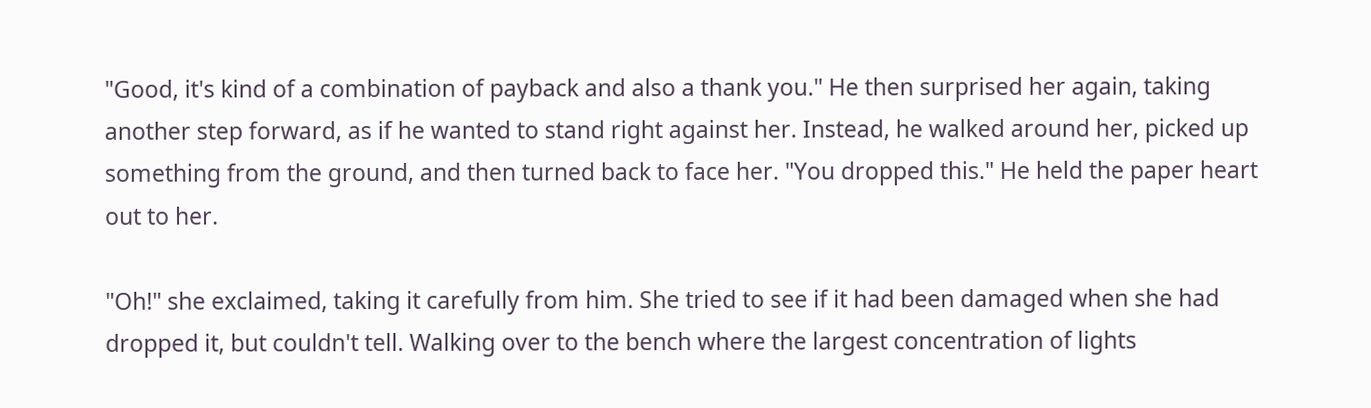"Good, it's kind of a combination of payback and also a thank you." He then surprised her again, taking another step forward, as if he wanted to stand right against her. Instead, he walked around her, picked up something from the ground, and then turned back to face her. "You dropped this." He held the paper heart out to her.

"Oh!" she exclaimed, taking it carefully from him. She tried to see if it had been damaged when she had dropped it, but couldn't tell. Walking over to the bench where the largest concentration of lights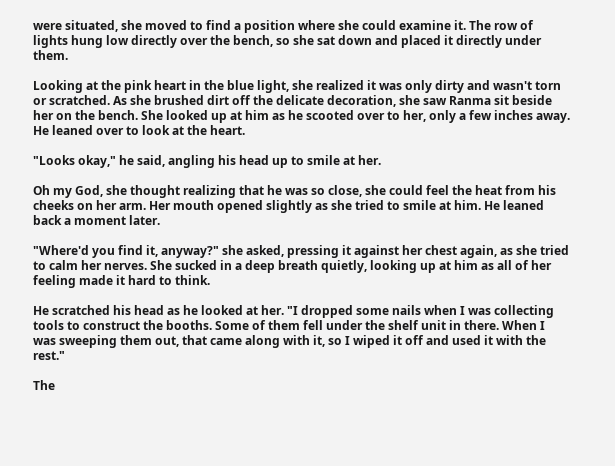were situated, she moved to find a position where she could examine it. The row of lights hung low directly over the bench, so she sat down and placed it directly under them.

Looking at the pink heart in the blue light, she realized it was only dirty and wasn't torn or scratched. As she brushed dirt off the delicate decoration, she saw Ranma sit beside her on the bench. She looked up at him as he scooted over to her, only a few inches away. He leaned over to look at the heart.

"Looks okay," he said, angling his head up to smile at her.

Oh my God, she thought realizing that he was so close, she could feel the heat from his cheeks on her arm. Her mouth opened slightly as she tried to smile at him. He leaned back a moment later.

"Where'd you find it, anyway?" she asked, pressing it against her chest again, as she tried to calm her nerves. She sucked in a deep breath quietly, looking up at him as all of her feeling made it hard to think.

He scratched his head as he looked at her. "I dropped some nails when I was collecting tools to construct the booths. Some of them fell under the shelf unit in there. When I was sweeping them out, that came along with it, so I wiped it off and used it with the rest."

The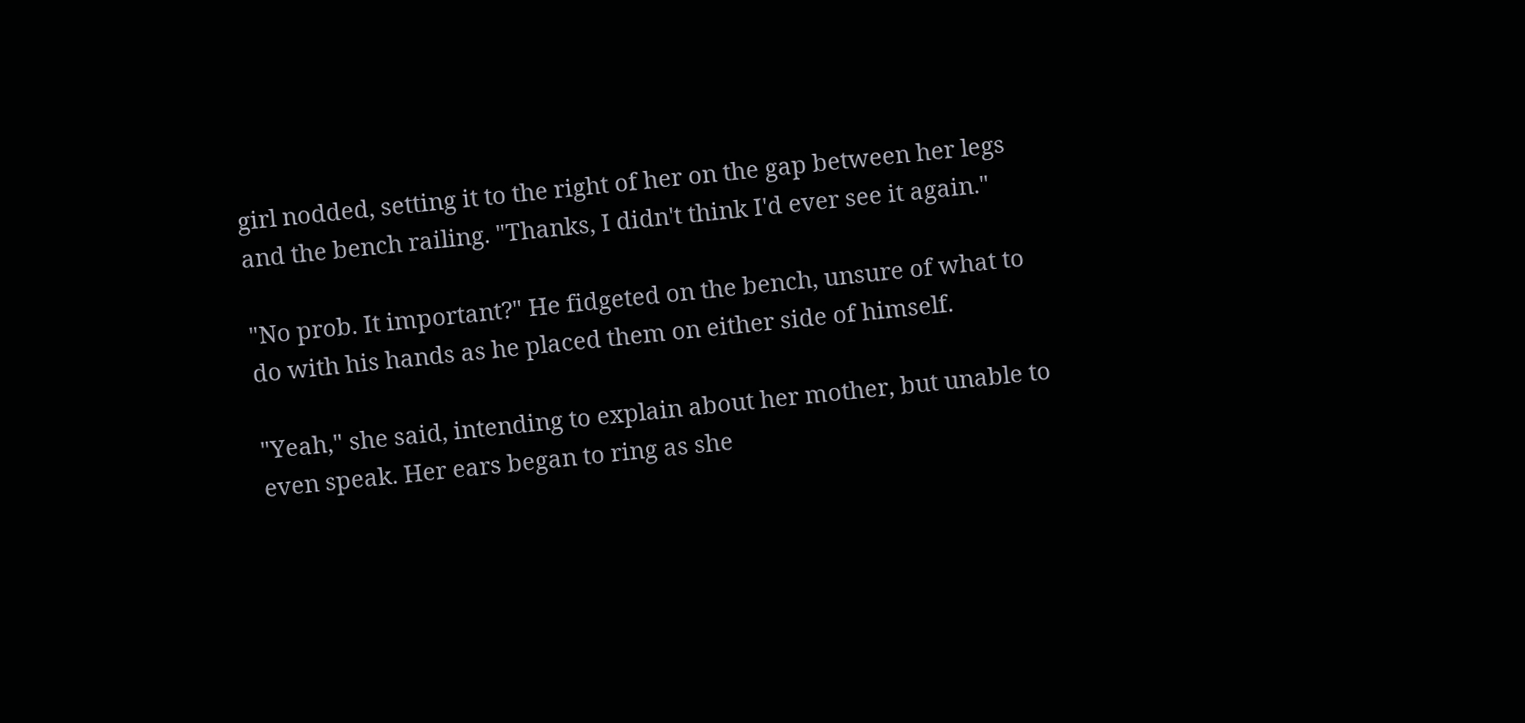girl nodded, setting it to the right of her on the gap between her legs and the bench railing. "Thanks, I didn't think I'd ever see it again."

"No prob. It important?" He fidgeted on the bench, unsure of what to do with his hands as he placed them on either side of himself.

"Yeah," she said, intending to explain about her mother, but unable to even speak. Her ears began to ring as she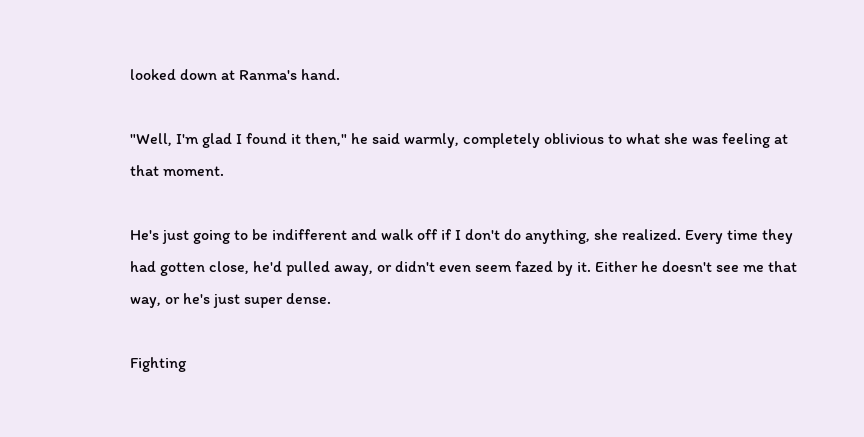looked down at Ranma's hand.

"Well, I'm glad I found it then," he said warmly, completely oblivious to what she was feeling at that moment.

He's just going to be indifferent and walk off if I don't do anything, she realized. Every time they had gotten close, he'd pulled away, or didn't even seem fazed by it. Either he doesn't see me that way, or he's just super dense.

Fighting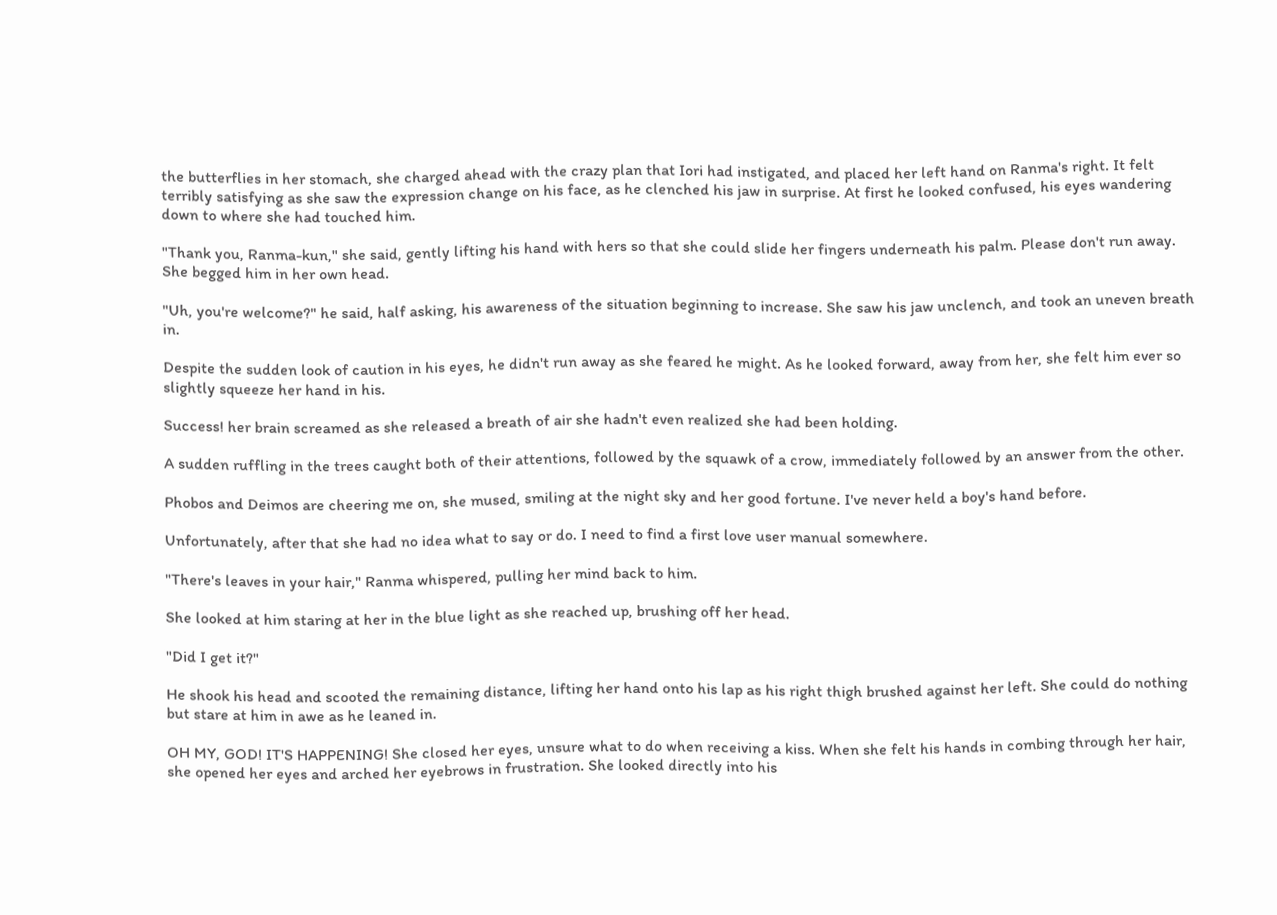the butterflies in her stomach, she charged ahead with the crazy plan that Iori had instigated, and placed her left hand on Ranma's right. It felt terribly satisfying as she saw the expression change on his face, as he clenched his jaw in surprise. At first he looked confused, his eyes wandering down to where she had touched him.

"Thank you, Ranma-kun," she said, gently lifting his hand with hers so that she could slide her fingers underneath his palm. Please don't run away. She begged him in her own head.

"Uh, you're welcome?" he said, half asking, his awareness of the situation beginning to increase. She saw his jaw unclench, and took an uneven breath in.

Despite the sudden look of caution in his eyes, he didn't run away as she feared he might. As he looked forward, away from her, she felt him ever so slightly squeeze her hand in his.

Success! her brain screamed as she released a breath of air she hadn't even realized she had been holding.

A sudden ruffling in the trees caught both of their attentions, followed by the squawk of a crow, immediately followed by an answer from the other.

Phobos and Deimos are cheering me on, she mused, smiling at the night sky and her good fortune. I've never held a boy's hand before.

Unfortunately, after that she had no idea what to say or do. I need to find a first love user manual somewhere.

"There's leaves in your hair," Ranma whispered, pulling her mind back to him.

She looked at him staring at her in the blue light as she reached up, brushing off her head.

"Did I get it?"

He shook his head and scooted the remaining distance, lifting her hand onto his lap as his right thigh brushed against her left. She could do nothing but stare at him in awe as he leaned in.

OH MY, GOD! IT'S HAPPENING! She closed her eyes, unsure what to do when receiving a kiss. When she felt his hands in combing through her hair, she opened her eyes and arched her eyebrows in frustration. She looked directly into his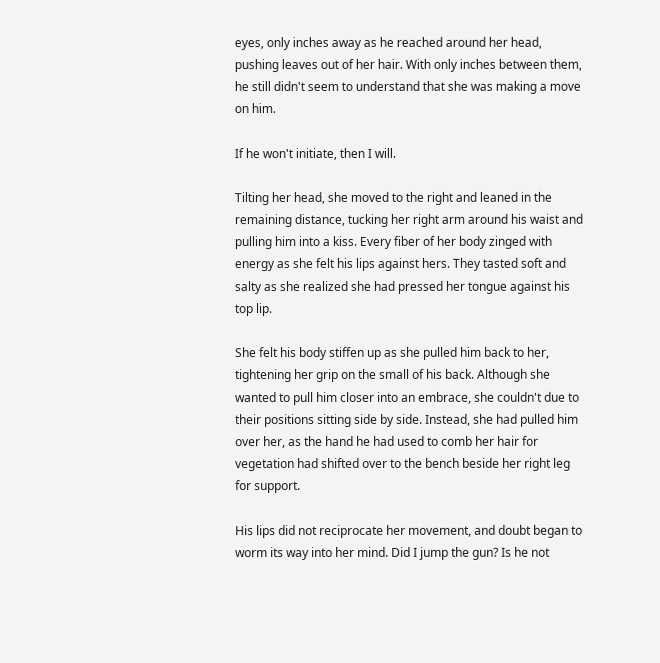eyes, only inches away as he reached around her head, pushing leaves out of her hair. With only inches between them, he still didn't seem to understand that she was making a move on him.

If he won't initiate, then I will.

Tilting her head, she moved to the right and leaned in the remaining distance, tucking her right arm around his waist and pulling him into a kiss. Every fiber of her body zinged with energy as she felt his lips against hers. They tasted soft and salty as she realized she had pressed her tongue against his top lip.

She felt his body stiffen up as she pulled him back to her, tightening her grip on the small of his back. Although she wanted to pull him closer into an embrace, she couldn't due to their positions sitting side by side. Instead, she had pulled him over her, as the hand he had used to comb her hair for vegetation had shifted over to the bench beside her right leg for support.

His lips did not reciprocate her movement, and doubt began to worm its way into her mind. Did I jump the gun? Is he not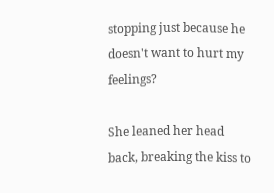stopping just because he doesn't want to hurt my feelings?

She leaned her head back, breaking the kiss to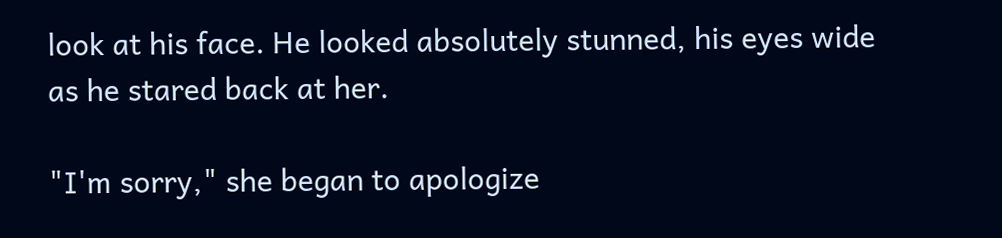look at his face. He looked absolutely stunned, his eyes wide as he stared back at her.

"I'm sorry," she began to apologize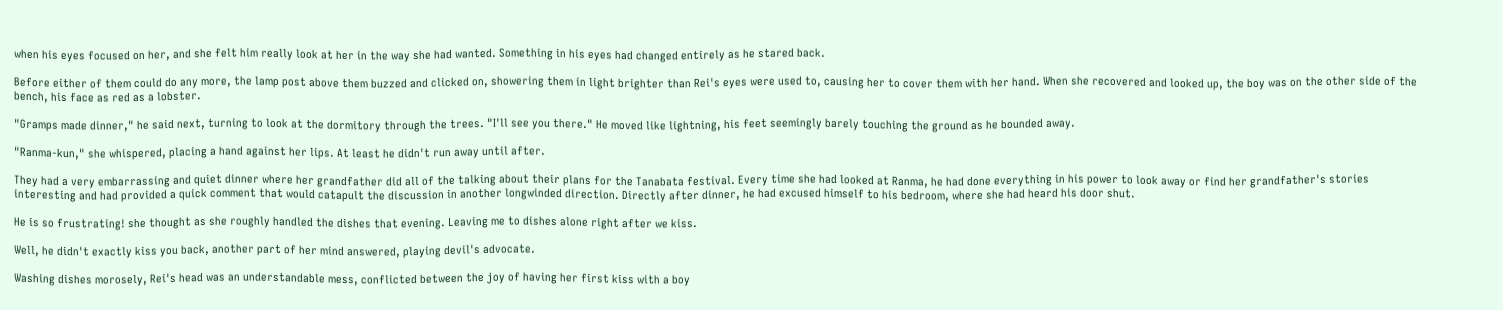when his eyes focused on her, and she felt him really look at her in the way she had wanted. Something in his eyes had changed entirely as he stared back.

Before either of them could do any more, the lamp post above them buzzed and clicked on, showering them in light brighter than Rei's eyes were used to, causing her to cover them with her hand. When she recovered and looked up, the boy was on the other side of the bench, his face as red as a lobster.

"Gramps made dinner," he said next, turning to look at the dormitory through the trees. "I'll see you there." He moved like lightning, his feet seemingly barely touching the ground as he bounded away.

"Ranma-kun," she whispered, placing a hand against her lips. At least he didn't run away until after.

They had a very embarrassing and quiet dinner where her grandfather did all of the talking about their plans for the Tanabata festival. Every time she had looked at Ranma, he had done everything in his power to look away or find her grandfather's stories interesting and had provided a quick comment that would catapult the discussion in another longwinded direction. Directly after dinner, he had excused himself to his bedroom, where she had heard his door shut.

He is so frustrating! she thought as she roughly handled the dishes that evening. Leaving me to dishes alone right after we kiss.

Well, he didn't exactly kiss you back, another part of her mind answered, playing devil's advocate.

Washing dishes morosely, Rei's head was an understandable mess, conflicted between the joy of having her first kiss with a boy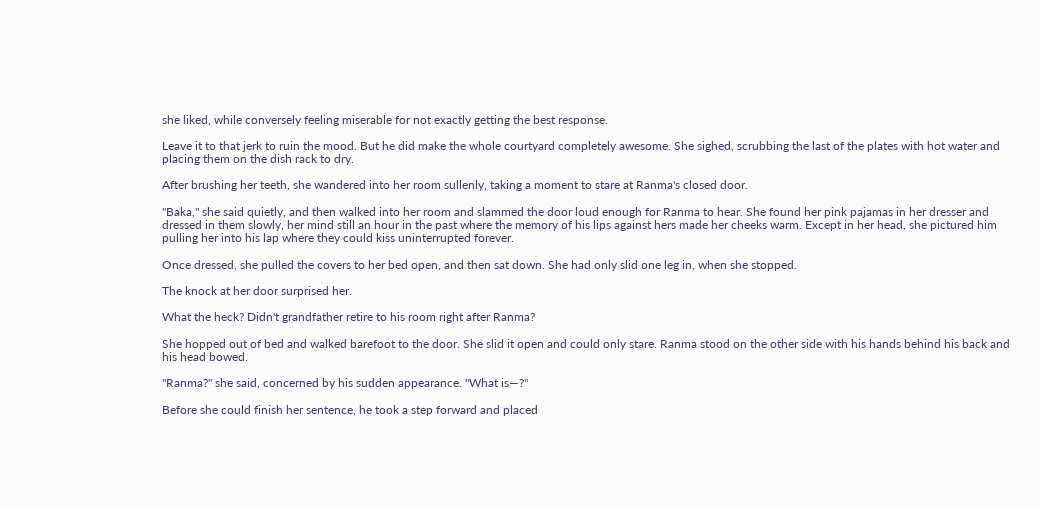she liked, while conversely feeling miserable for not exactly getting the best response.

Leave it to that jerk to ruin the mood. But he did make the whole courtyard completely awesome. She sighed, scrubbing the last of the plates with hot water and placing them on the dish rack to dry.

After brushing her teeth, she wandered into her room sullenly, taking a moment to stare at Ranma's closed door.

"Baka," she said quietly, and then walked into her room and slammed the door loud enough for Ranma to hear. She found her pink pajamas in her dresser and dressed in them slowly, her mind still an hour in the past where the memory of his lips against hers made her cheeks warm. Except in her head, she pictured him pulling her into his lap where they could kiss uninterrupted forever.

Once dressed, she pulled the covers to her bed open, and then sat down. She had only slid one leg in, when she stopped.

The knock at her door surprised her.

What the heck? Didn't grandfather retire to his room right after Ranma?

She hopped out of bed and walked barefoot to the door. She slid it open and could only stare. Ranma stood on the other side with his hands behind his back and his head bowed.

"Ranma?" she said, concerned by his sudden appearance. "What is—?"

Before she could finish her sentence, he took a step forward and placed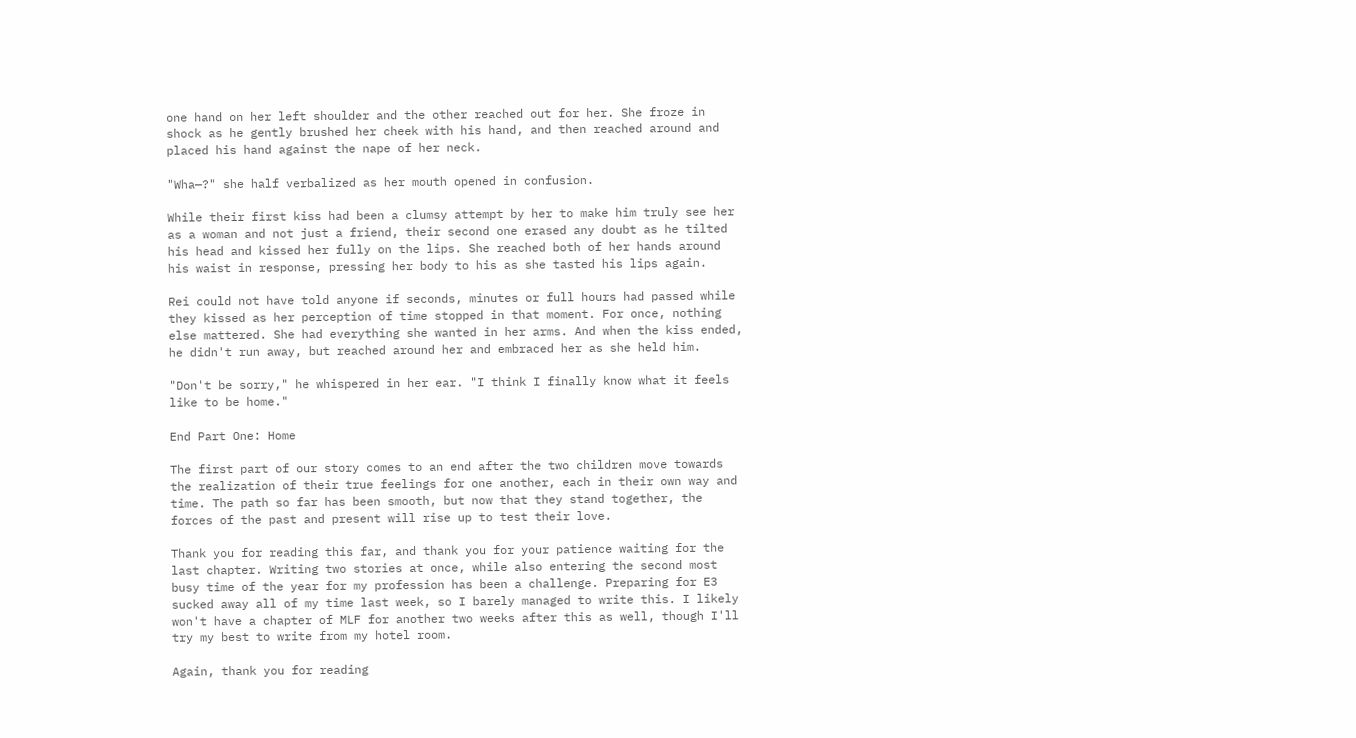one hand on her left shoulder and the other reached out for her. She froze in shock as he gently brushed her cheek with his hand, and then reached around and placed his hand against the nape of her neck.

"Wha—?" she half verbalized as her mouth opened in confusion.

While their first kiss had been a clumsy attempt by her to make him truly see her as a woman and not just a friend, their second one erased any doubt as he tilted his head and kissed her fully on the lips. She reached both of her hands around his waist in response, pressing her body to his as she tasted his lips again.

Rei could not have told anyone if seconds, minutes or full hours had passed while they kissed as her perception of time stopped in that moment. For once, nothing else mattered. She had everything she wanted in her arms. And when the kiss ended, he didn't run away, but reached around her and embraced her as she held him.

"Don't be sorry," he whispered in her ear. "I think I finally know what it feels like to be home."

End Part One: Home

The first part of our story comes to an end after the two children move towards the realization of their true feelings for one another, each in their own way and time. The path so far has been smooth, but now that they stand together, the forces of the past and present will rise up to test their love.

Thank you for reading this far, and thank you for your patience waiting for the last chapter. Writing two stories at once, while also entering the second most busy time of the year for my profession has been a challenge. Preparing for E3 sucked away all of my time last week, so I barely managed to write this. I likely won't have a chapter of MLF for another two weeks after this as well, though I'll try my best to write from my hotel room.

Again, thank you for reading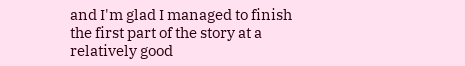and I'm glad I managed to finish the first part of the story at a relatively good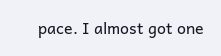pace. I almost got one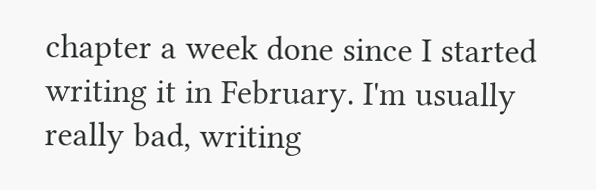chapter a week done since I started writing it in February. I'm usually really bad, writing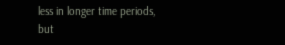less in longer time periods, but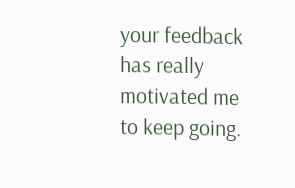your feedback has really motivated me to keep going.